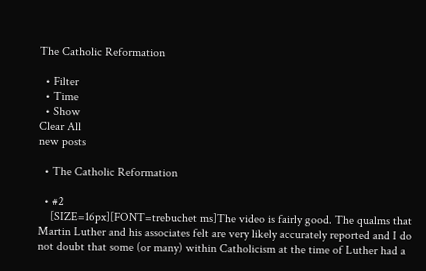The Catholic Reformation

  • Filter
  • Time
  • Show
Clear All
new posts

  • The Catholic Reformation

  • #2
    [SIZE=16px][FONT=trebuchet ms]The video is fairly good. The qualms that Martin Luther and his associates felt are very likely accurately reported and I do not doubt that some (or many) within Catholicism at the time of Luther had a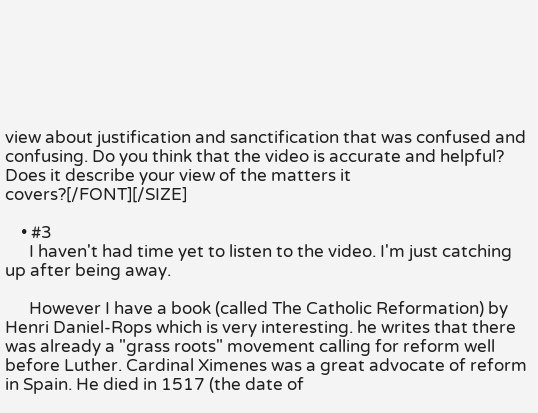view about justification and sanctification that was confused and confusing. Do you think that the video is accurate and helpful? Does it describe your view of the matters it covers?[/FONT][/SIZE]

    • #3
      I haven't had time yet to listen to the video. I'm just catching up after being away.

      However I have a book (called The Catholic Reformation) by Henri Daniel-Rops which is very interesting. he writes that there was already a "grass roots" movement calling for reform well before Luther. Cardinal Ximenes was a great advocate of reform in Spain. He died in 1517 (the date of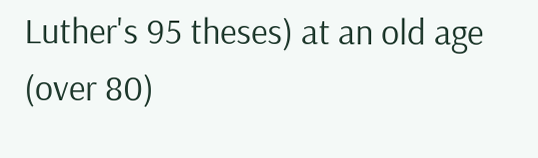Luther's 95 theses) at an old age (over 80)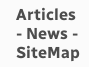Articles - News - SiteMap